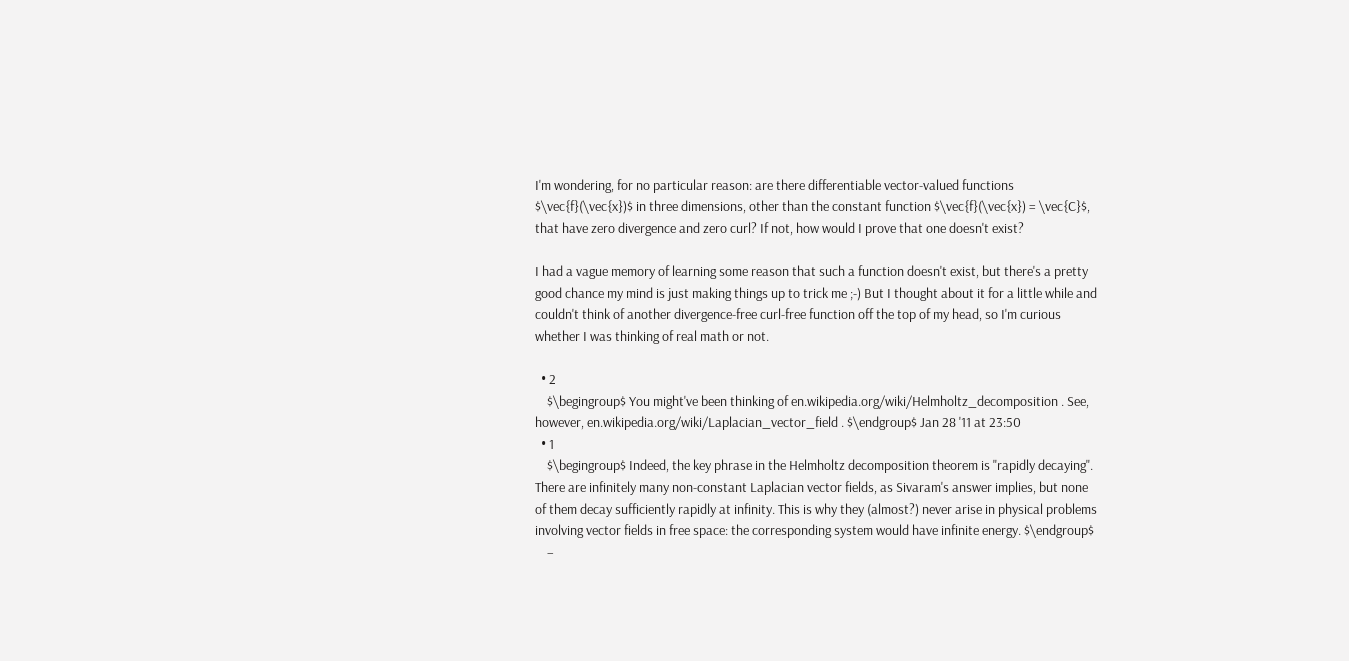I'm wondering, for no particular reason: are there differentiable vector-valued functions $\vec{f}(\vec{x})$ in three dimensions, other than the constant function $\vec{f}(\vec{x}) = \vec{C}$, that have zero divergence and zero curl? If not, how would I prove that one doesn't exist?

I had a vague memory of learning some reason that such a function doesn't exist, but there's a pretty good chance my mind is just making things up to trick me ;-) But I thought about it for a little while and couldn't think of another divergence-free curl-free function off the top of my head, so I'm curious whether I was thinking of real math or not.

  • 2
    $\begingroup$ You might've been thinking of en.wikipedia.org/wiki/Helmholtz_decomposition . See, however, en.wikipedia.org/wiki/Laplacian_vector_field . $\endgroup$ Jan 28 '11 at 23:50
  • 1
    $\begingroup$ Indeed, the key phrase in the Helmholtz decomposition theorem is "rapidly decaying". There are infinitely many non-constant Laplacian vector fields, as Sivaram's answer implies, but none of them decay sufficiently rapidly at infinity. This is why they (almost?) never arise in physical problems involving vector fields in free space: the corresponding system would have infinite energy. $\endgroup$
    –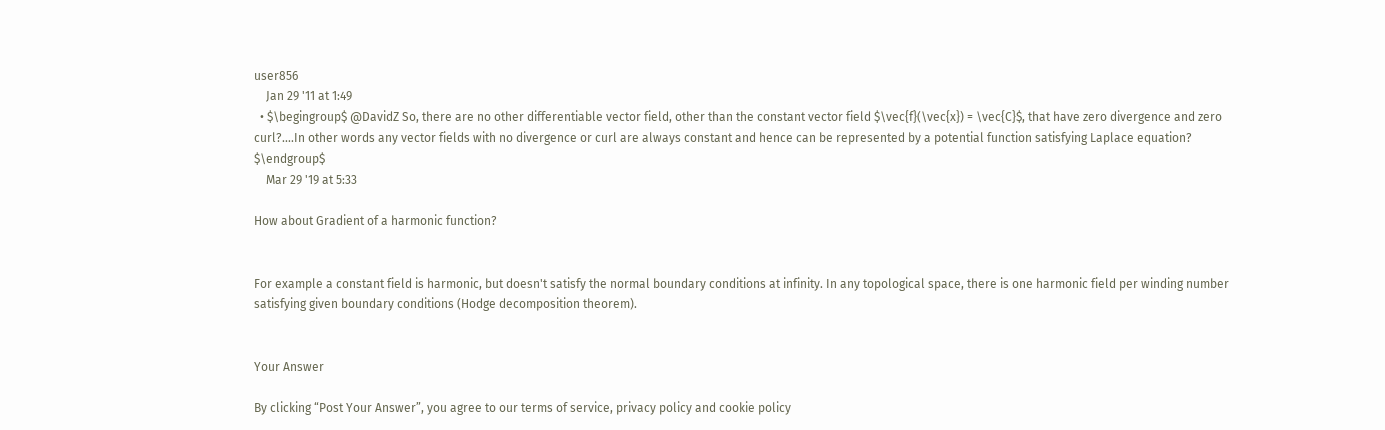user856
    Jan 29 '11 at 1:49
  • $\begingroup$ @DavidZ So, there are no other differentiable vector field, other than the constant vector field $\vec{f}(\vec{x}) = \vec{C}$, that have zero divergence and zero curl?....In other words any vector fields with no divergence or curl are always constant and hence can be represented by a potential function satisfying Laplace equation? $\endgroup$
    Mar 29 '19 at 5:33

How about Gradient of a harmonic function?


For example a constant field is harmonic, but doesn't satisfy the normal boundary conditions at infinity. In any topological space, there is one harmonic field per winding number satisfying given boundary conditions (Hodge decomposition theorem).


Your Answer

By clicking “Post Your Answer”, you agree to our terms of service, privacy policy and cookie policy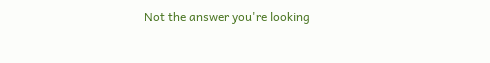Not the answer you're looking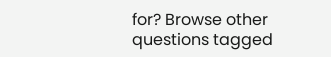for? Browse other questions tagged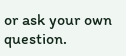or ask your own question.